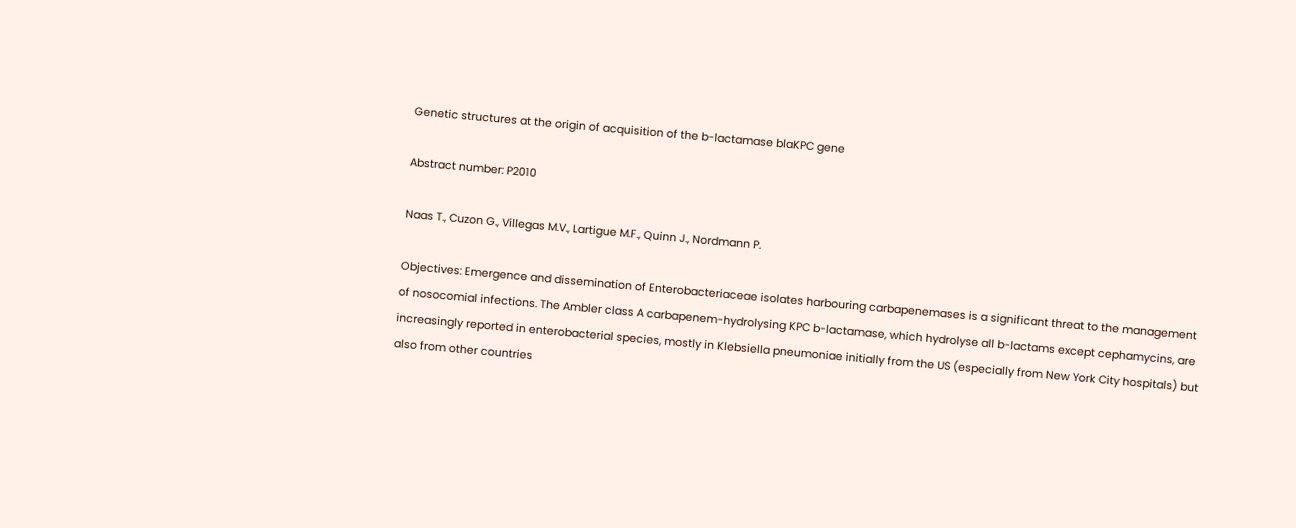Genetic structures at the origin of acquisition of the b-lactamase blaKPC gene

Abstract number: P2010

Naas T., Cuzon G., Villegas M.V., Lartigue M.F., Quinn J., Nordmann P.

Objectives: Emergence and dissemination of Enterobacteriaceae isolates harbouring carbapenemases is a significant threat to the management of nosocomial infections. The Ambler class A carbapenem-hydrolysing KPC b-lactamase, which hydrolyse all b-lactams except cephamycins, are increasingly reported in enterobacterial species, mostly in Klebsiella pneumoniae initially from the US (especially from New York City hospitals) but also from other countries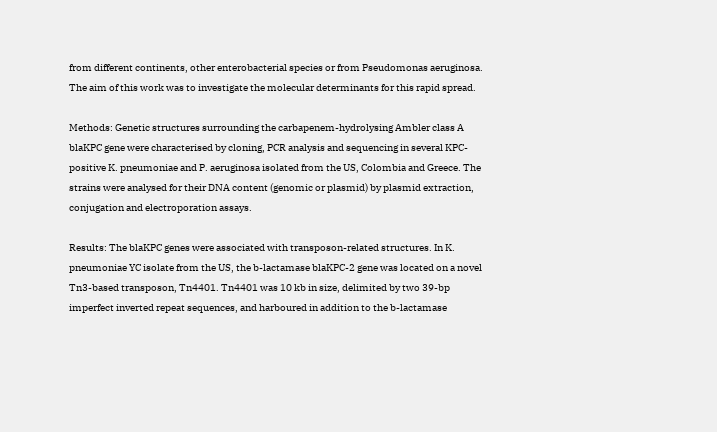from different continents, other enterobacterial species or from Pseudomonas aeruginosa. The aim of this work was to investigate the molecular determinants for this rapid spread.

Methods: Genetic structures surrounding the carbapenem-hydrolysing Ambler class A blaKPC gene were characterised by cloning, PCR analysis and sequencing in several KPC-positive K. pneumoniae and P. aeruginosa isolated from the US, Colombia and Greece. The strains were analysed for their DNA content (genomic or plasmid) by plasmid extraction, conjugation and electroporation assays.

Results: The blaKPC genes were associated with transposon-related structures. In K. pneumoniae YC isolate from the US, the b-lactamase blaKPC-2 gene was located on a novel Tn3-based transposon, Tn4401. Tn4401 was 10 kb in size, delimited by two 39-bp imperfect inverted repeat sequences, and harboured in addition to the b-lactamase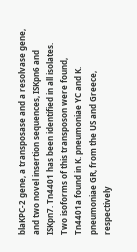blaKPC-2 gene, a transposase and a resolvase gene, and two novel insertion sequences, ISKpn6 and ISKpn7. Tn4401 has been identified in all isolates. Two isoforms of this transposon were found, Tn4401a found in K. pneumoniae YC and K. pneumoniae GR, from the US and Greece, respectively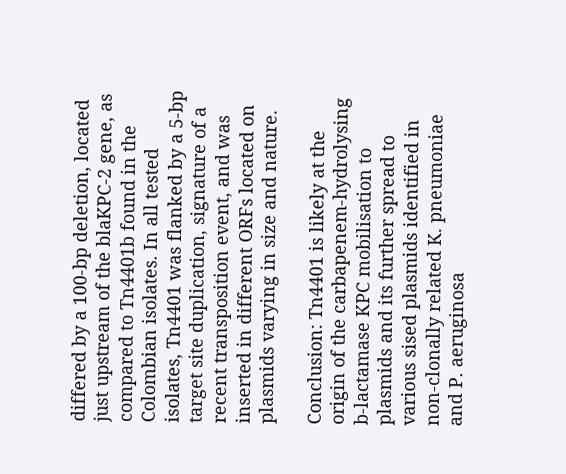differed by a 100-bp deletion, located just upstream of the blaKPC-2 gene, as compared to Tn4401b found in the Colombian isolates. In all tested isolates, Tn4401 was flanked by a 5-bp target site duplication, signature of a recent transposition event, and was inserted in different ORFs located on plasmids varying in size and nature.

Conclusion: Tn4401 is likely at the origin of the carbapenem-hydrolysing b-lactamase KPC mobilisation to plasmids and its further spread to various sised plasmids identified in non-clonally related K. pneumoniae and P. aeruginosa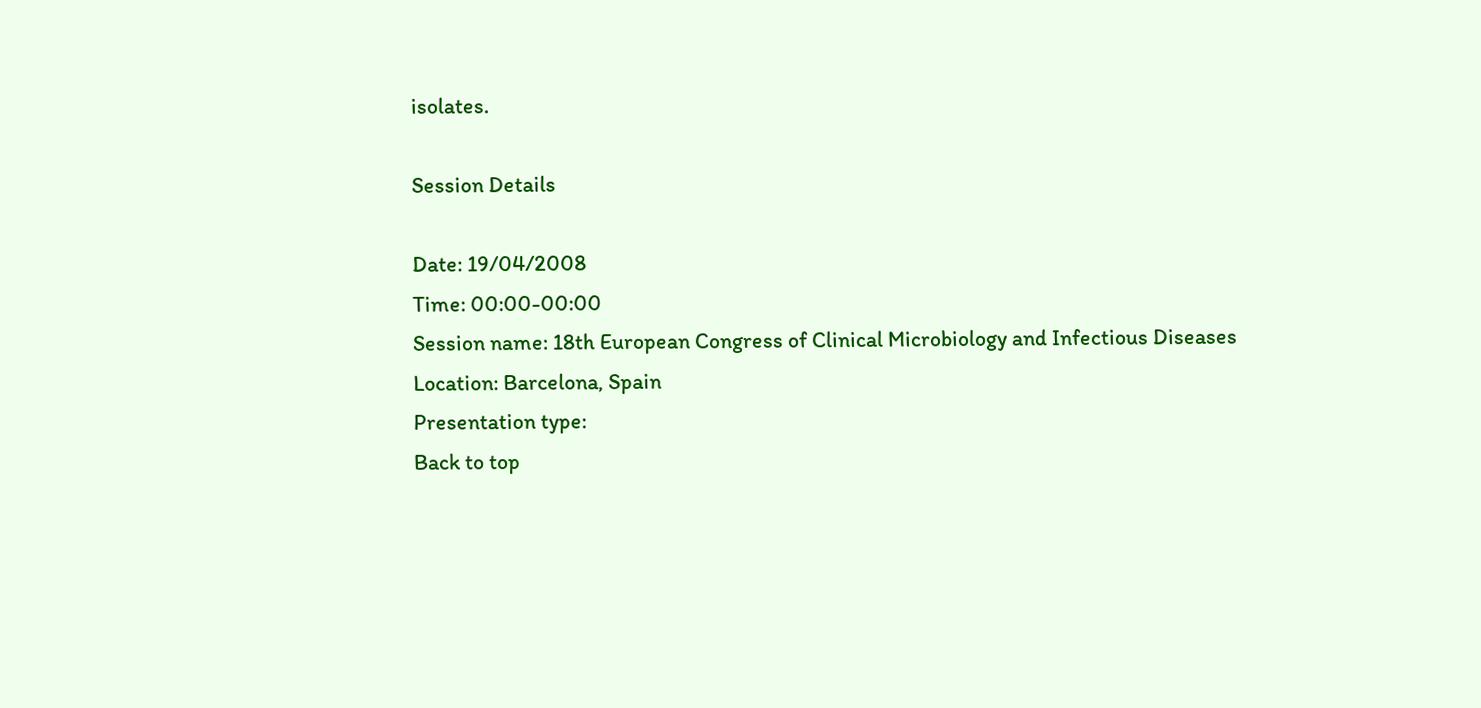isolates.

Session Details

Date: 19/04/2008
Time: 00:00-00:00
Session name: 18th European Congress of Clinical Microbiology and Infectious Diseases
Location: Barcelona, Spain
Presentation type:
Back to top